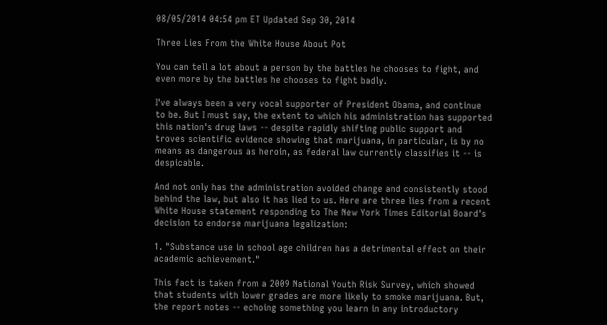08/05/2014 04:54 pm ET Updated Sep 30, 2014

Three Lies From the White House About Pot

You can tell a lot about a person by the battles he chooses to fight, and even more by the battles he chooses to fight badly.

I've always been a very vocal supporter of President Obama, and continue to be. But I must say, the extent to which his administration has supported this nation's drug laws -- despite rapidly shifting public support and troves scientific evidence showing that marijuana, in particular, is by no means as dangerous as heroin, as federal law currently classifies it -- is despicable.

And not only has the administration avoided change and consistently stood behind the law, but also it has lied to us. Here are three lies from a recent White House statement responding to The New York Times Editorial Board's decision to endorse marijuana legalization:

1. "Substance use in school age children has a detrimental effect on their academic achievement."

This fact is taken from a 2009 National Youth Risk Survey, which showed that students with lower grades are more likely to smoke marijuana. But, the report notes -- echoing something you learn in any introductory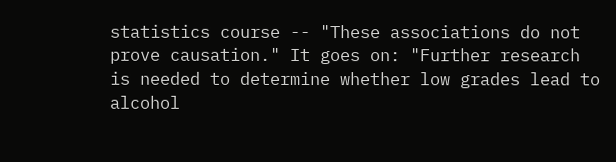statistics course -- "These associations do not prove causation." It goes on: "Further research is needed to determine whether low grades lead to alcohol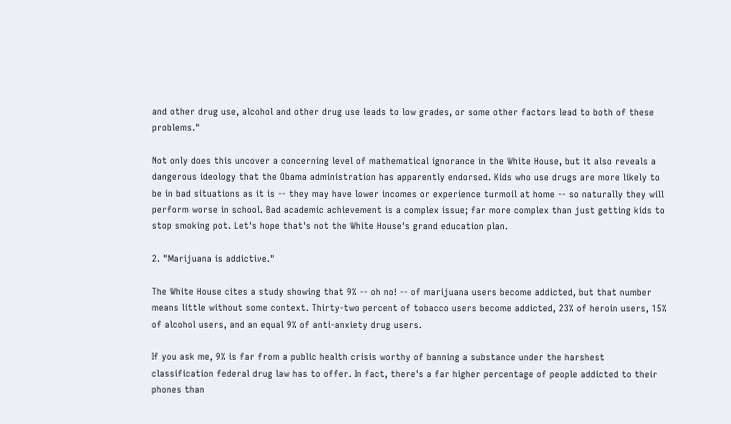and other drug use, alcohol and other drug use leads to low grades, or some other factors lead to both of these problems."

Not only does this uncover a concerning level of mathematical ignorance in the White House, but it also reveals a dangerous ideology that the Obama administration has apparently endorsed. Kids who use drugs are more likely to be in bad situations as it is -- they may have lower incomes or experience turmoil at home -- so naturally they will perform worse in school. Bad academic achievement is a complex issue; far more complex than just getting kids to stop smoking pot. Let's hope that's not the White House's grand education plan.

2. "Marijuana is addictive."

The White House cites a study showing that 9% -- oh no! -- of marijuana users become addicted, but that number means little without some context. Thirty-two percent of tobacco users become addicted, 23% of heroin users, 15% of alcohol users, and an equal 9% of anti-anxiety drug users.

If you ask me, 9% is far from a public health crisis worthy of banning a substance under the harshest classification federal drug law has to offer. In fact, there's a far higher percentage of people addicted to their phones than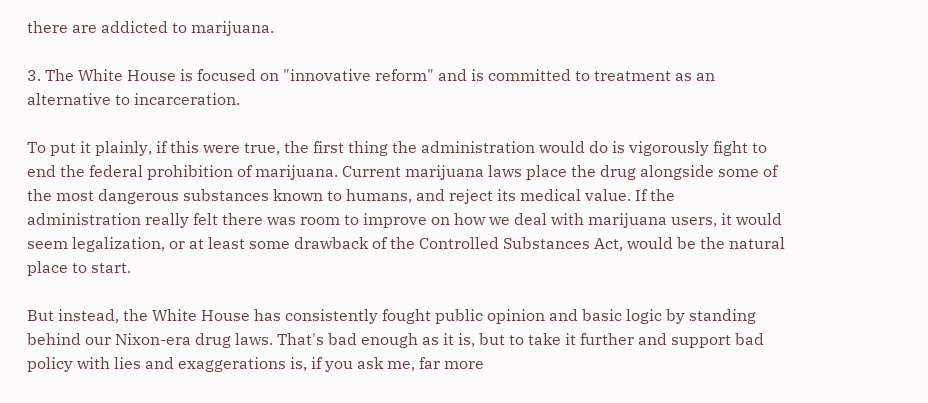there are addicted to marijuana.

3. The White House is focused on "innovative reform" and is committed to treatment as an alternative to incarceration.

To put it plainly, if this were true, the first thing the administration would do is vigorously fight to end the federal prohibition of marijuana. Current marijuana laws place the drug alongside some of the most dangerous substances known to humans, and reject its medical value. If the administration really felt there was room to improve on how we deal with marijuana users, it would seem legalization, or at least some drawback of the Controlled Substances Act, would be the natural place to start.

But instead, the White House has consistently fought public opinion and basic logic by standing behind our Nixon-era drug laws. That's bad enough as it is, but to take it further and support bad policy with lies and exaggerations is, if you ask me, far more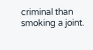criminal than smoking a joint.